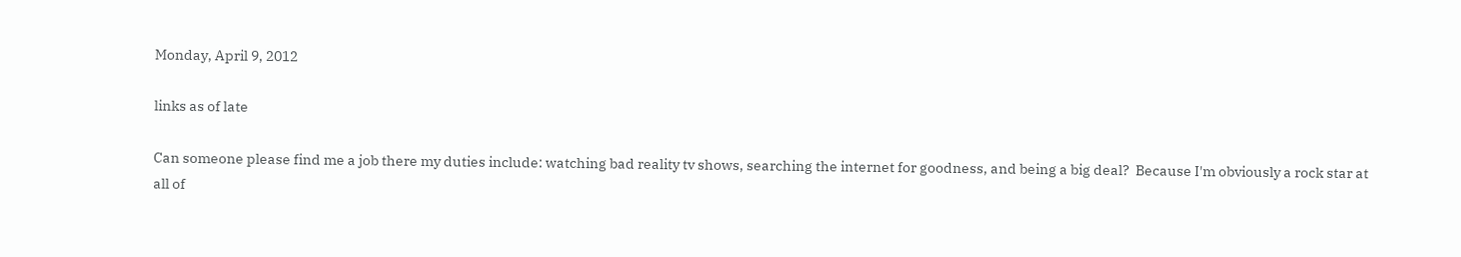Monday, April 9, 2012

links as of late

Can someone please find me a job there my duties include: watching bad reality tv shows, searching the internet for goodness, and being a big deal?  Because I'm obviously a rock star at all of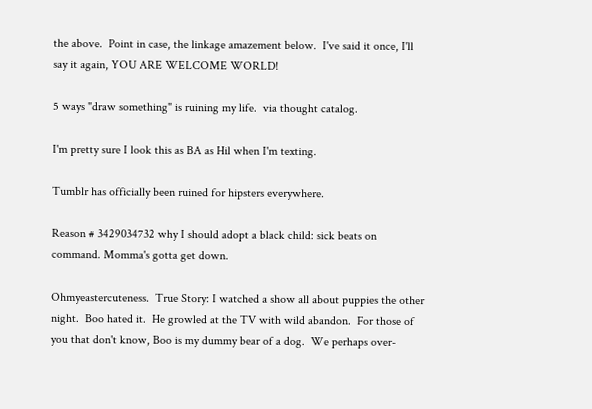the above.  Point in case, the linkage amazement below.  I've said it once, I'll say it again, YOU ARE WELCOME WORLD!

5 ways "draw something" is ruining my life.  via thought catalog.

I'm pretty sure I look this as BA as Hil when I'm texting.

Tumblr has officially been ruined for hipsters everywhere.

Reason # 3429034732 why I should adopt a black child: sick beats on command. Momma's gotta get down.

Ohmyeastercuteness.  True Story: I watched a show all about puppies the other night.  Boo hated it.  He growled at the TV with wild abandon.  For those of you that don't know, Boo is my dummy bear of a dog.  We perhaps over-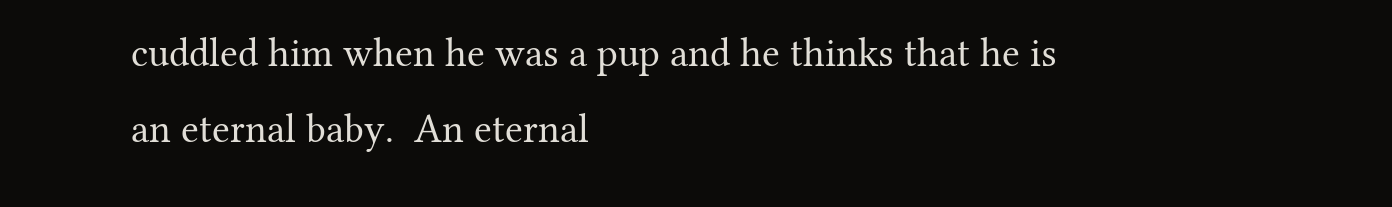cuddled him when he was a pup and he thinks that he is an eternal baby.  An eternal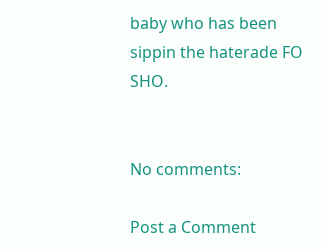baby who has been sippin the haterade FO SHO.


No comments:

Post a Comment